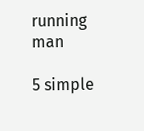running man

5 simple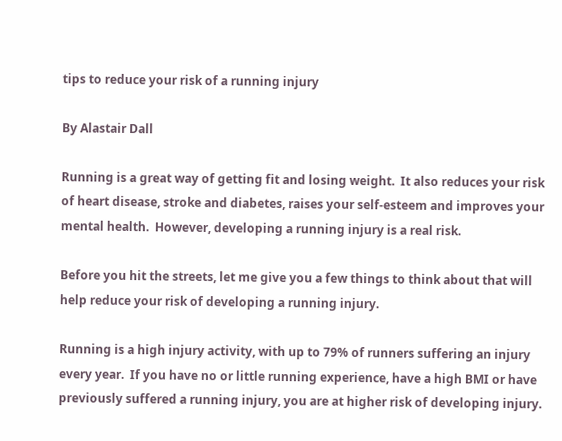tips to reduce your risk of a running injury

By Alastair Dall

Running is a great way of getting fit and losing weight.  It also reduces your risk of heart disease, stroke and diabetes, raises your self-esteem and improves your mental health.  However, developing a running injury is a real risk.

Before you hit the streets, let me give you a few things to think about that will help reduce your risk of developing a running injury.

Running is a high injury activity, with up to 79% of runners suffering an injury every year.  If you have no or little running experience, have a high BMI or have previously suffered a running injury, you are at higher risk of developing injury.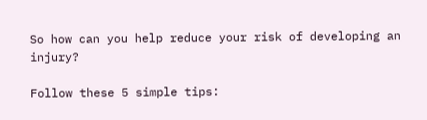So how can you help reduce your risk of developing an injury?

Follow these 5 simple tips: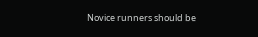Novice runners should be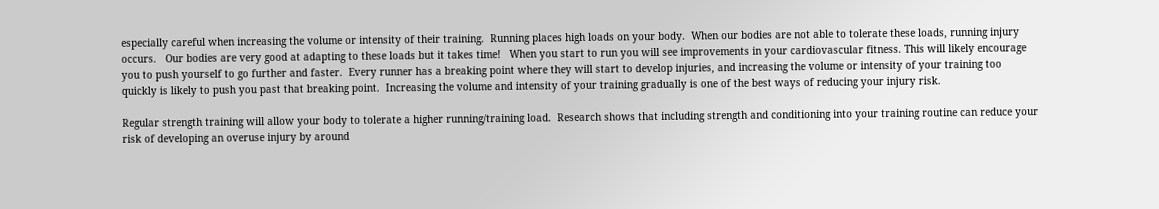especially careful when increasing the volume or intensity of their training.  Running places high loads on your body.  When our bodies are not able to tolerate these loads, running injury occurs.   Our bodies are very good at adapting to these loads but it takes time!   When you start to run you will see improvements in your cardiovascular fitness. This will likely encourage you to push yourself to go further and faster.  Every runner has a breaking point where they will start to develop injuries, and increasing the volume or intensity of your training too quickly is likely to push you past that breaking point.  Increasing the volume and intensity of your training gradually is one of the best ways of reducing your injury risk.

Regular strength training will allow your body to tolerate a higher running/training load.  Research shows that including strength and conditioning into your training routine can reduce your risk of developing an overuse injury by around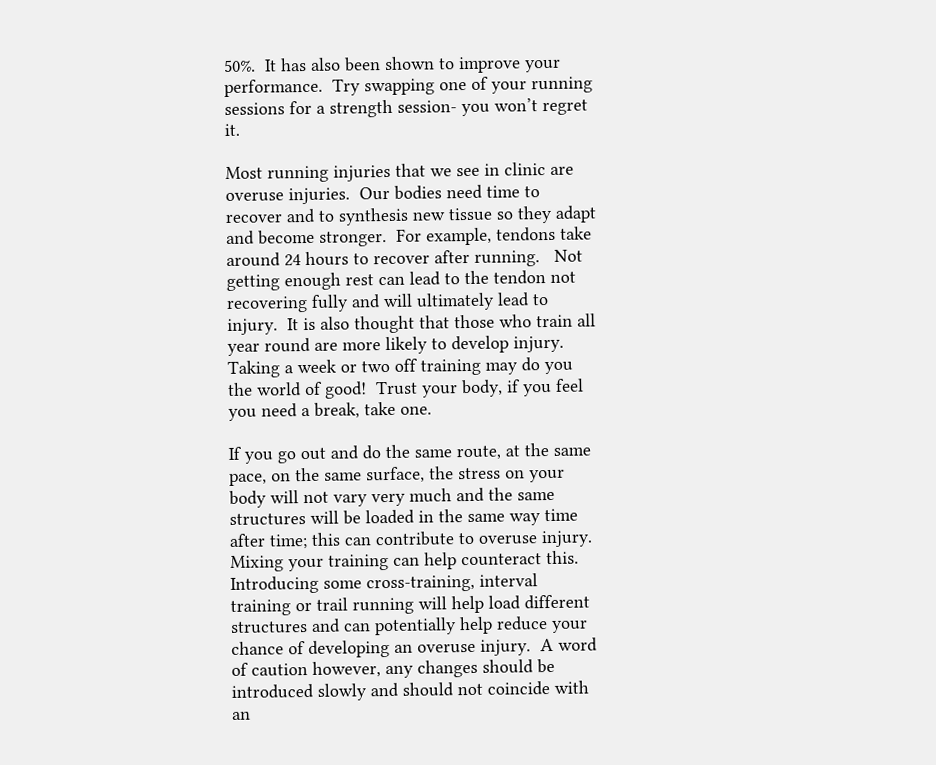50%.  It has also been shown to improve your performance.  Try swapping one of your running sessions for a strength session- you won’t regret it.

Most running injuries that we see in clinic are overuse injuries.  Our bodies need time to recover and to synthesis new tissue so they adapt and become stronger.  For example, tendons take around 24 hours to recover after running.   Not getting enough rest can lead to the tendon not recovering fully and will ultimately lead to injury.  It is also thought that those who train all year round are more likely to develop injury.  Taking a week or two off training may do you the world of good!  Trust your body, if you feel you need a break, take one.

If you go out and do the same route, at the same pace, on the same surface, the stress on your body will not vary very much and the same structures will be loaded in the same way time after time; this can contribute to overuse injury.  Mixing your training can help counteract this.  Introducing some cross-training, interval training or trail running will help load different structures and can potentially help reduce your chance of developing an overuse injury.  A word of caution however, any changes should be introduced slowly and should not coincide with an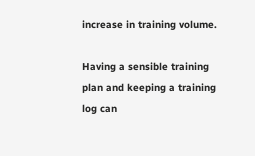increase in training volume.

Having a sensible training plan and keeping a training log can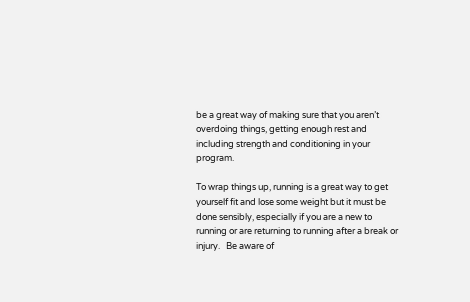be a great way of making sure that you aren’t overdoing things, getting enough rest and including strength and conditioning in your program.

To wrap things up, running is a great way to get yourself fit and lose some weight but it must be done sensibly, especially if you are a new to running or are returning to running after a break or injury.   Be aware of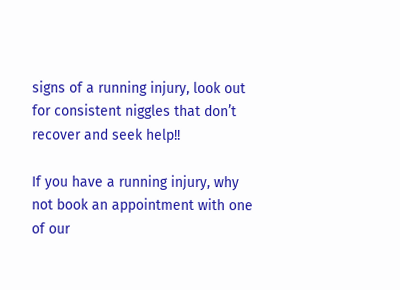signs of a running injury, look out for consistent niggles that don’t recover and seek help!!

If you have a running injury, why not book an appointment with one of our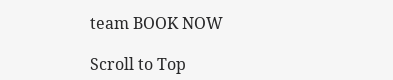team BOOK NOW

Scroll to Top